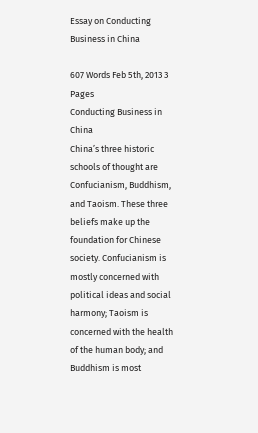Essay on Conducting Business in China

607 Words Feb 5th, 2013 3 Pages
Conducting Business in China
China’s three historic schools of thought are Confucianism, Buddhism, and Taoism. These three beliefs make up the foundation for Chinese society. Confucianism is mostly concerned with political ideas and social harmony; Taoism is concerned with the health of the human body; and Buddhism is most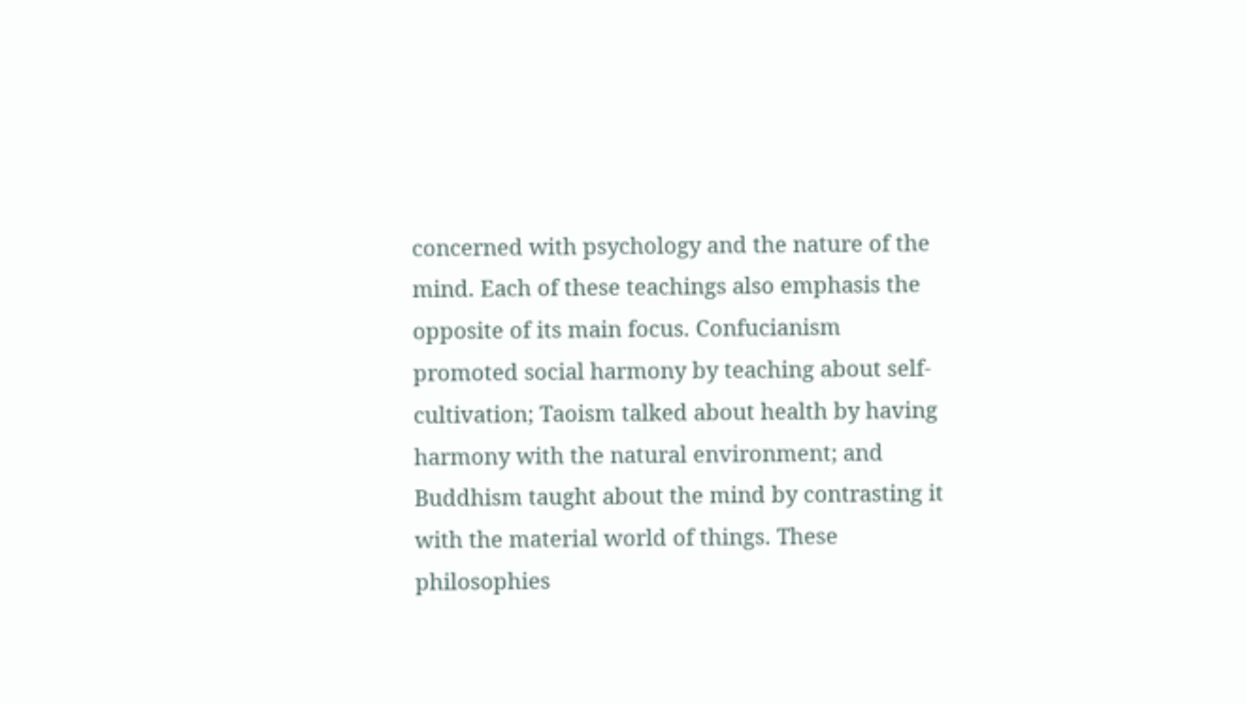concerned with psychology and the nature of the mind. Each of these teachings also emphasis the opposite of its main focus. Confucianism promoted social harmony by teaching about self-cultivation; Taoism talked about health by having harmony with the natural environment; and Buddhism taught about the mind by contrasting it with the material world of things. These philosophies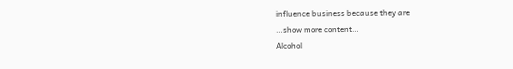influence business because they are
…show more content…
Alcohol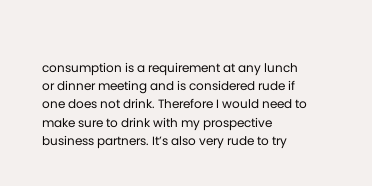consumption is a requirement at any lunch or dinner meeting and is considered rude if one does not drink. Therefore I would need to make sure to drink with my prospective business partners. It’s also very rude to try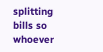splitting bills so whoever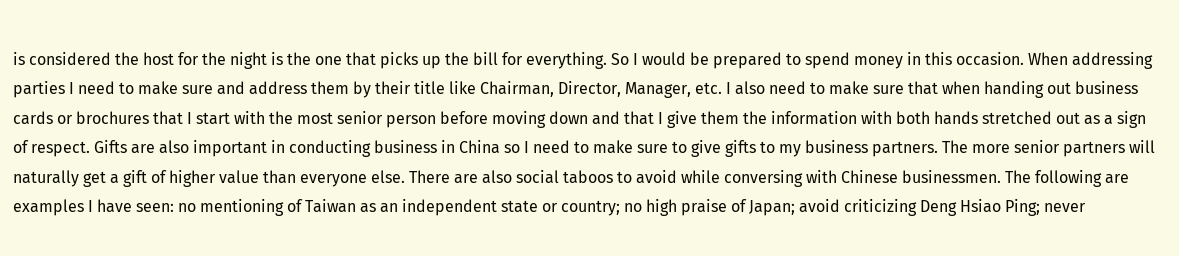is considered the host for the night is the one that picks up the bill for everything. So I would be prepared to spend money in this occasion. When addressing parties I need to make sure and address them by their title like Chairman, Director, Manager, etc. I also need to make sure that when handing out business cards or brochures that I start with the most senior person before moving down and that I give them the information with both hands stretched out as a sign of respect. Gifts are also important in conducting business in China so I need to make sure to give gifts to my business partners. The more senior partners will naturally get a gift of higher value than everyone else. There are also social taboos to avoid while conversing with Chinese businessmen. The following are examples I have seen: no mentioning of Taiwan as an independent state or country; no high praise of Japan; avoid criticizing Deng Hsiao Ping; never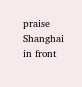praise Shanghai in front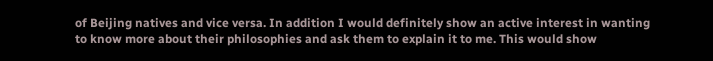of Beijing natives and vice versa. In addition I would definitely show an active interest in wanting to know more about their philosophies and ask them to explain it to me. This would show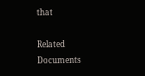that

Related Documents